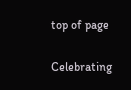top of page

Celebrating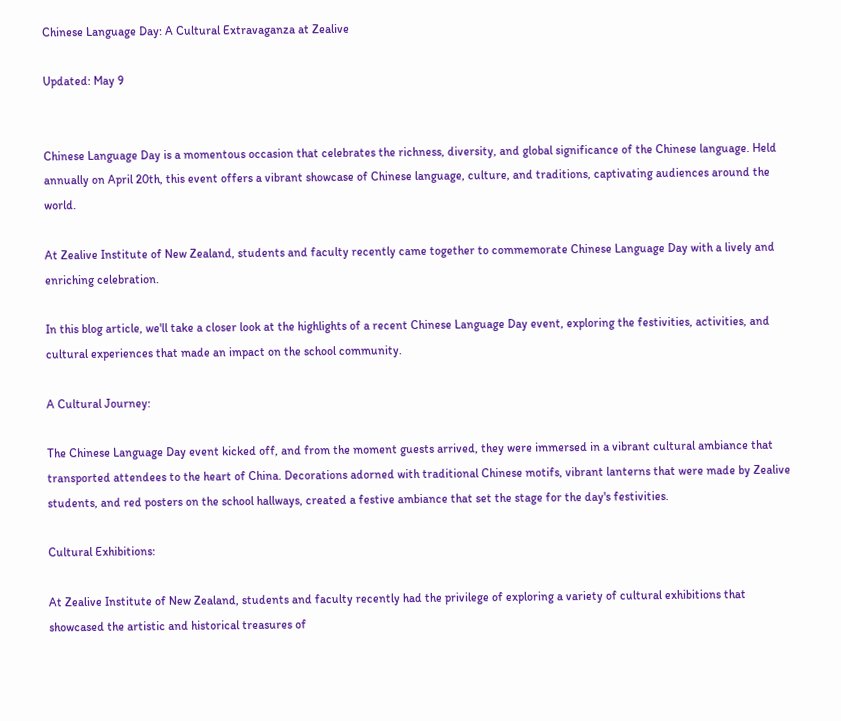Chinese Language Day: A Cultural Extravaganza at Zealive

Updated: May 9


Chinese Language Day is a momentous occasion that celebrates the richness, diversity, and global significance of the Chinese language. Held annually on April 20th, this event offers a vibrant showcase of Chinese language, culture, and traditions, captivating audiences around the world.

At Zealive Institute of New Zealand, students and faculty recently came together to commemorate Chinese Language Day with a lively and enriching celebration.

In this blog article, we'll take a closer look at the highlights of a recent Chinese Language Day event, exploring the festivities, activities, and cultural experiences that made an impact on the school community.

A Cultural Journey:

The Chinese Language Day event kicked off, and from the moment guests arrived, they were immersed in a vibrant cultural ambiance that transported attendees to the heart of China. Decorations adorned with traditional Chinese motifs, vibrant lanterns that were made by Zealive students, and red posters on the school hallways, created a festive ambiance that set the stage for the day's festivities.

Cultural Exhibitions:

At Zealive Institute of New Zealand, students and faculty recently had the privilege of exploring a variety of cultural exhibitions that showcased the artistic and historical treasures of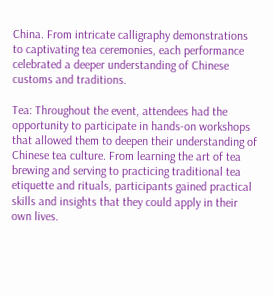China. From intricate calligraphy demonstrations to captivating tea ceremonies, each performance celebrated a deeper understanding of Chinese customs and traditions.

Tea: Throughout the event, attendees had the opportunity to participate in hands-on workshops that allowed them to deepen their understanding of Chinese tea culture. From learning the art of tea brewing and serving to practicing traditional tea etiquette and rituals, participants gained practical skills and insights that they could apply in their own lives.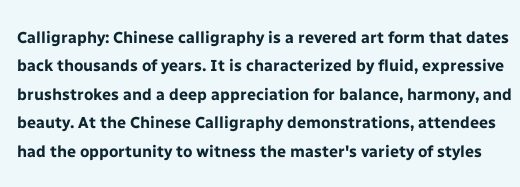Calligraphy: Chinese calligraphy is a revered art form that dates back thousands of years. It is characterized by fluid, expressive brushstrokes and a deep appreciation for balance, harmony, and beauty. At the Chinese Calligraphy demonstrations, attendees had the opportunity to witness the master's variety of styles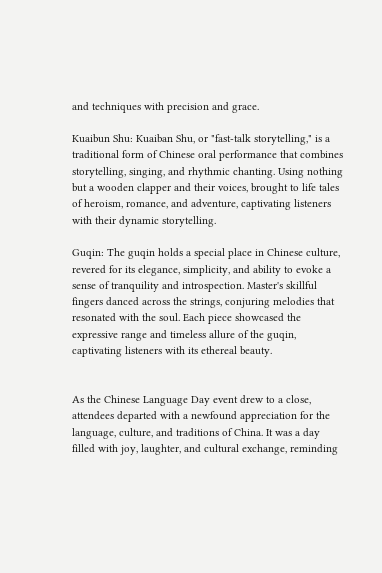and techniques with precision and grace.

Kuaibun Shu: Kuaiban Shu, or "fast-talk storytelling," is a traditional form of Chinese oral performance that combines storytelling, singing, and rhythmic chanting. Using nothing but a wooden clapper and their voices, brought to life tales of heroism, romance, and adventure, captivating listeners with their dynamic storytelling.

Guqin: The guqin holds a special place in Chinese culture, revered for its elegance, simplicity, and ability to evoke a sense of tranquility and introspection. Master's skillful fingers danced across the strings, conjuring melodies that resonated with the soul. Each piece showcased the expressive range and timeless allure of the guqin, captivating listeners with its ethereal beauty.


As the Chinese Language Day event drew to a close, attendees departed with a newfound appreciation for the language, culture, and traditions of China. It was a day filled with joy, laughter, and cultural exchange, reminding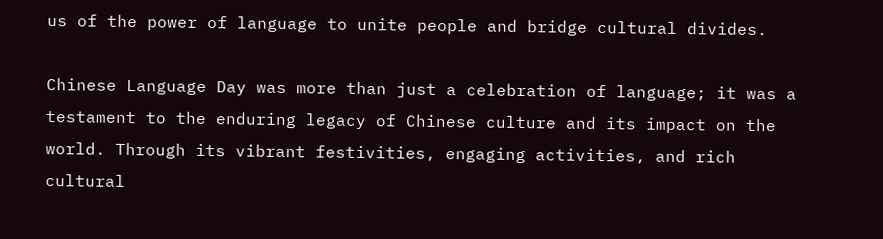us of the power of language to unite people and bridge cultural divides.

Chinese Language Day was more than just a celebration of language; it was a testament to the enduring legacy of Chinese culture and its impact on the world. Through its vibrant festivities, engaging activities, and rich cultural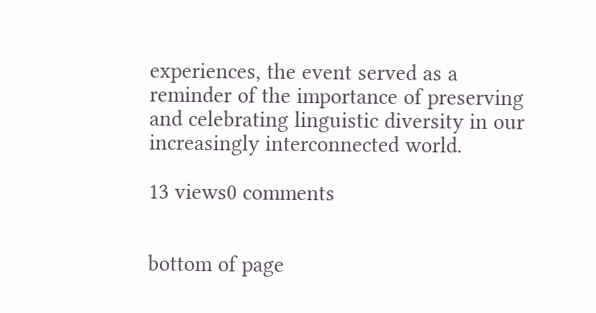experiences, the event served as a reminder of the importance of preserving and celebrating linguistic diversity in our increasingly interconnected world.

13 views0 comments


bottom of page